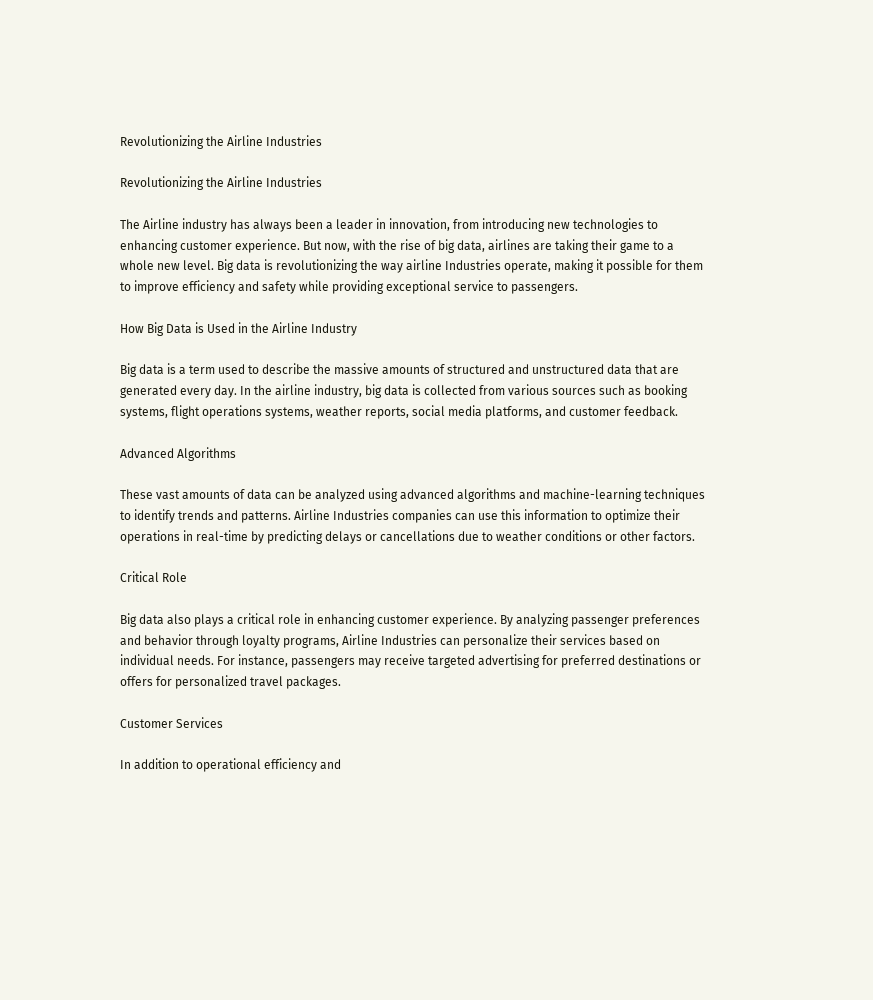Revolutionizing the Airline Industries

Revolutionizing the Airline Industries

The Airline industry has always been a leader in innovation, from introducing new technologies to enhancing customer experience. But now, with the rise of big data, airlines are taking their game to a whole new level. Big data is revolutionizing the way airline Industries operate, making it possible for them to improve efficiency and safety while providing exceptional service to passengers.

How Big Data is Used in the Airline Industry

Big data is a term used to describe the massive amounts of structured and unstructured data that are generated every day. In the airline industry, big data is collected from various sources such as booking systems, flight operations systems, weather reports, social media platforms, and customer feedback.

Advanced Algorithms

These vast amounts of data can be analyzed using advanced algorithms and machine-learning techniques to identify trends and patterns. Airline Industries companies can use this information to optimize their operations in real-time by predicting delays or cancellations due to weather conditions or other factors.

Critical Role

Big data also plays a critical role in enhancing customer experience. By analyzing passenger preferences and behavior through loyalty programs, Airline Industries can personalize their services based on individual needs. For instance, passengers may receive targeted advertising for preferred destinations or offers for personalized travel packages.

Customer Services

In addition to operational efficiency and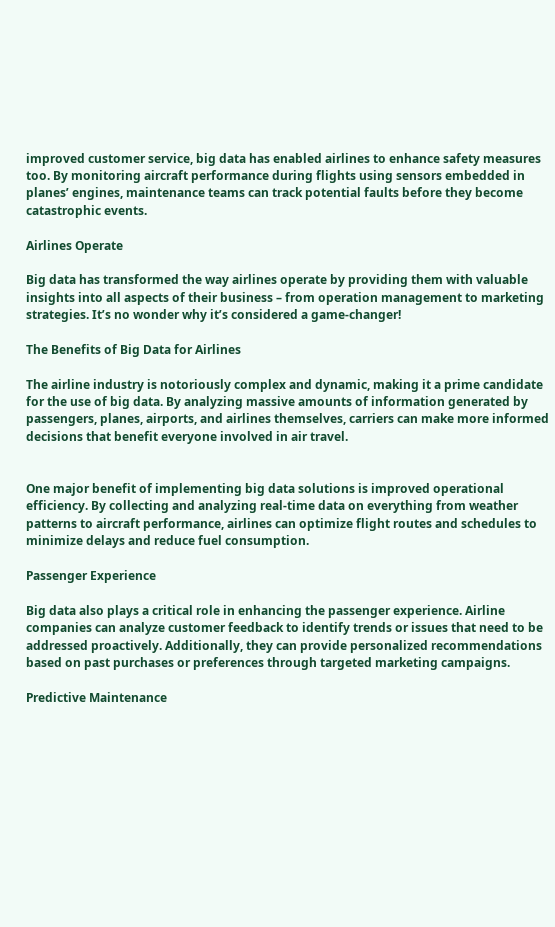improved customer service, big data has enabled airlines to enhance safety measures too. By monitoring aircraft performance during flights using sensors embedded in planes’ engines, maintenance teams can track potential faults before they become catastrophic events.

Airlines Operate

Big data has transformed the way airlines operate by providing them with valuable insights into all aspects of their business – from operation management to marketing strategies. It’s no wonder why it’s considered a game-changer!

The Benefits of Big Data for Airlines

The airline industry is notoriously complex and dynamic, making it a prime candidate for the use of big data. By analyzing massive amounts of information generated by passengers, planes, airports, and airlines themselves, carriers can make more informed decisions that benefit everyone involved in air travel.


One major benefit of implementing big data solutions is improved operational efficiency. By collecting and analyzing real-time data on everything from weather patterns to aircraft performance, airlines can optimize flight routes and schedules to minimize delays and reduce fuel consumption.

Passenger Experience

Big data also plays a critical role in enhancing the passenger experience. Airline companies can analyze customer feedback to identify trends or issues that need to be addressed proactively. Additionally, they can provide personalized recommendations based on past purchases or preferences through targeted marketing campaigns.

Predictive Maintenance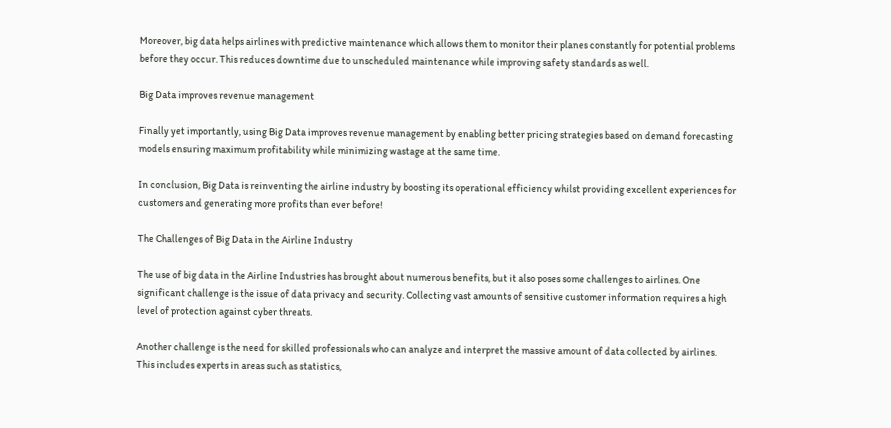Moreover, big data helps airlines with predictive maintenance which allows them to monitor their planes constantly for potential problems before they occur. This reduces downtime due to unscheduled maintenance while improving safety standards as well.

Big Data improves revenue management

Finally yet importantly, using Big Data improves revenue management by enabling better pricing strategies based on demand forecasting models ensuring maximum profitability while minimizing wastage at the same time.

In conclusion, Big Data is reinventing the airline industry by boosting its operational efficiency whilst providing excellent experiences for customers and generating more profits than ever before!

The Challenges of Big Data in the Airline Industry

The use of big data in the Airline Industries has brought about numerous benefits, but it also poses some challenges to airlines. One significant challenge is the issue of data privacy and security. Collecting vast amounts of sensitive customer information requires a high level of protection against cyber threats.

Another challenge is the need for skilled professionals who can analyze and interpret the massive amount of data collected by airlines. This includes experts in areas such as statistics,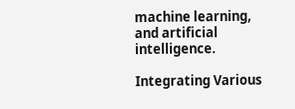machine learning, and artificial intelligence.

Integrating Various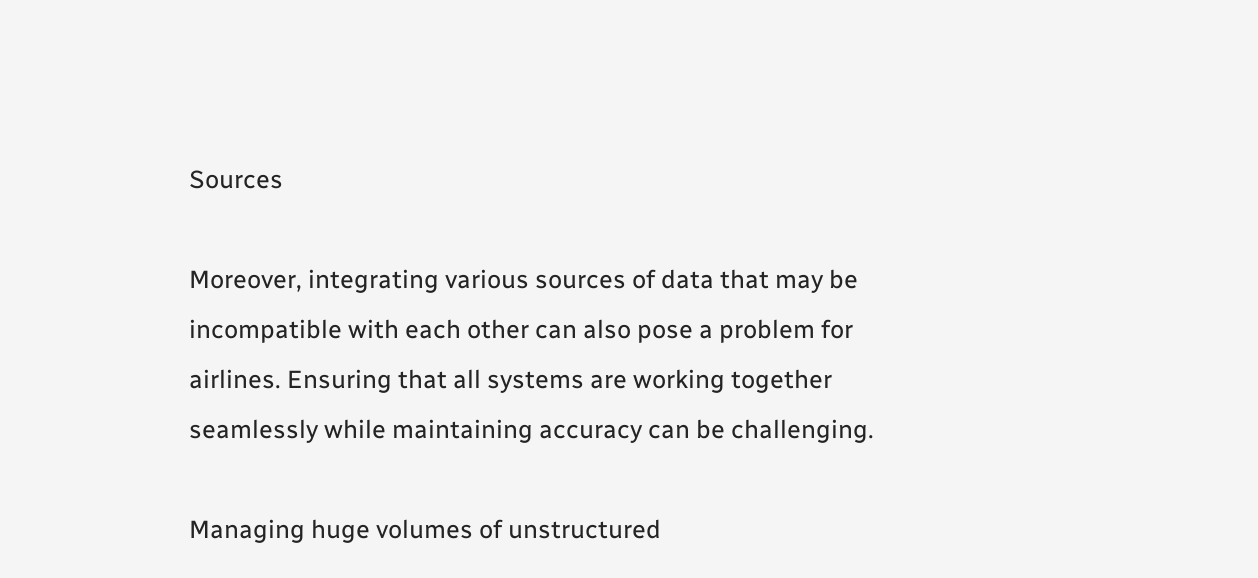Sources

Moreover, integrating various sources of data that may be incompatible with each other can also pose a problem for airlines. Ensuring that all systems are working together seamlessly while maintaining accuracy can be challenging.

Managing huge volumes of unstructured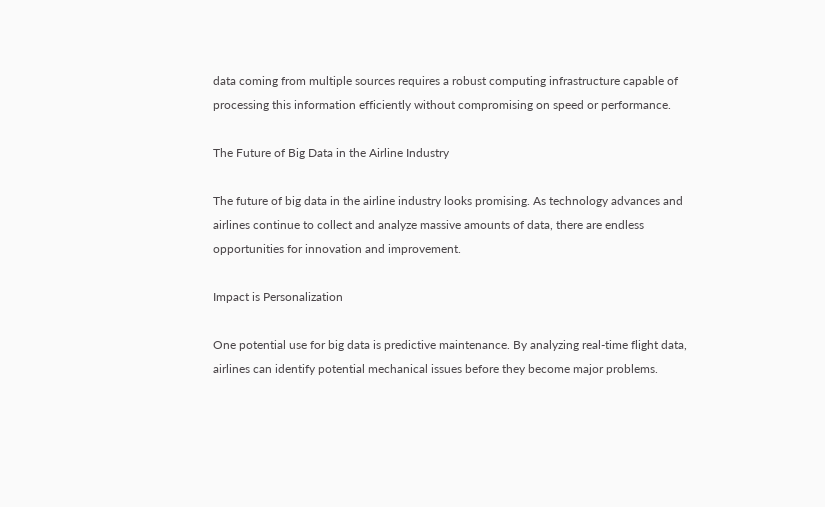data coming from multiple sources requires a robust computing infrastructure capable of processing this information efficiently without compromising on speed or performance.

The Future of Big Data in the Airline Industry

The future of big data in the airline industry looks promising. As technology advances and airlines continue to collect and analyze massive amounts of data, there are endless opportunities for innovation and improvement.

Impact is Personalization

One potential use for big data is predictive maintenance. By analyzing real-time flight data, airlines can identify potential mechanical issues before they become major problems.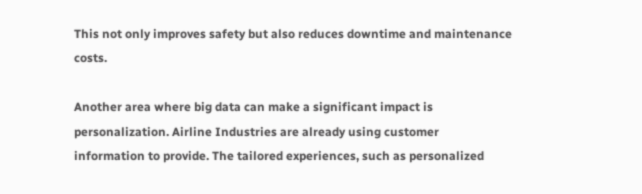This not only improves safety but also reduces downtime and maintenance costs.

Another area where big data can make a significant impact is personalization. Airline Industries are already using customer information to provide. The tailored experiences, such as personalized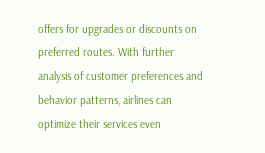offers for upgrades or discounts on preferred routes. With further analysis of customer preferences and behavior patterns, airlines can optimize their services even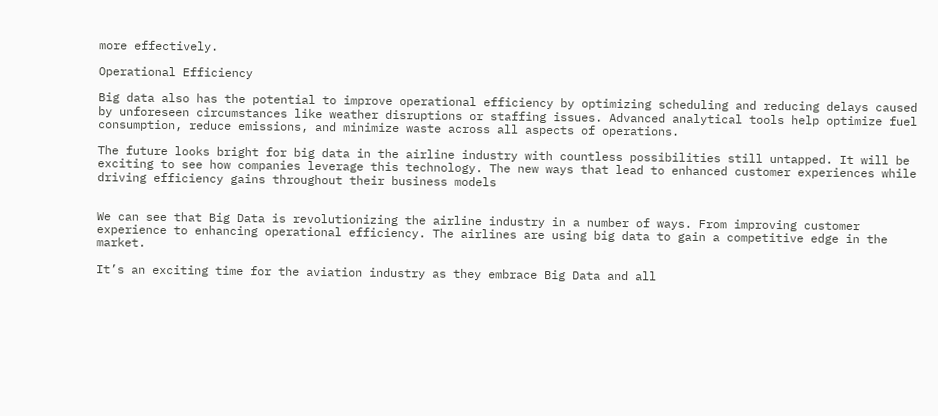more effectively.

Operational Efficiency

Big data also has the potential to improve operational efficiency by optimizing scheduling and reducing delays caused by unforeseen circumstances like weather disruptions or staffing issues. Advanced analytical tools help optimize fuel consumption, reduce emissions, and minimize waste across all aspects of operations.

The future looks bright for big data in the airline industry with countless possibilities still untapped. It will be exciting to see how companies leverage this technology. The new ways that lead to enhanced customer experiences while driving efficiency gains throughout their business models


We can see that Big Data is revolutionizing the airline industry in a number of ways. From improving customer experience to enhancing operational efficiency. The airlines are using big data to gain a competitive edge in the market.

It’s an exciting time for the aviation industry as they embrace Big Data and all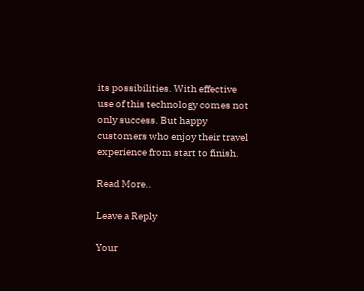its possibilities. With effective use of this technology comes not only success. But happy customers who enjoy their travel experience from start to finish.

Read More..

Leave a Reply

Your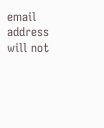email address will not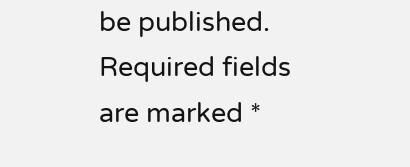be published. Required fields are marked *